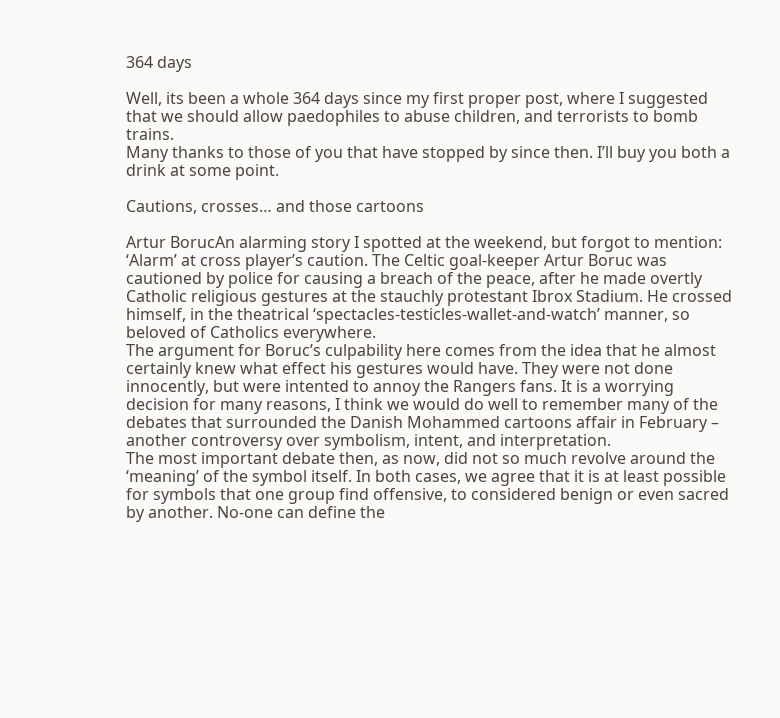364 days

Well, its been a whole 364 days since my first proper post, where I suggested that we should allow paedophiles to abuse children, and terrorists to bomb trains.
Many thanks to those of you that have stopped by since then. I’ll buy you both a drink at some point.

Cautions, crosses… and those cartoons

Artur BorucAn alarming story I spotted at the weekend, but forgot to mention: ‘Alarm’ at cross player’s caution. The Celtic goal-keeper Artur Boruc was cautioned by police for causing a breach of the peace, after he made overtly Catholic religious gestures at the stauchly protestant Ibrox Stadium. He crossed himself, in the theatrical ‘spectacles-testicles-wallet-and-watch’ manner, so beloved of Catholics everywhere.
The argument for Boruc’s culpability here comes from the idea that he almost certainly knew what effect his gestures would have. They were not done innocently, but were intented to annoy the Rangers fans. It is a worrying decision for many reasons, I think we would do well to remember many of the debates that surrounded the Danish Mohammed cartoons affair in February – another controversy over symbolism, intent, and interpretation.
The most important debate then, as now, did not so much revolve around the ‘meaning’ of the symbol itself. In both cases, we agree that it is at least possible for symbols that one group find offensive, to considered benign or even sacred by another. No-one can define the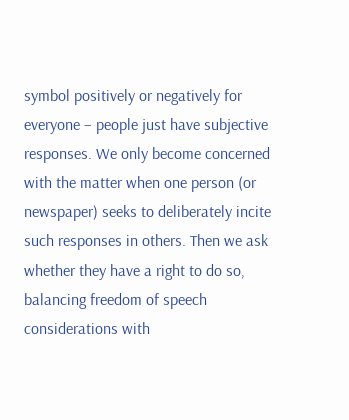symbol positively or negatively for everyone – people just have subjective responses. We only become concerned with the matter when one person (or newspaper) seeks to deliberately incite such responses in others. Then we ask whether they have a right to do so, balancing freedom of speech considerations with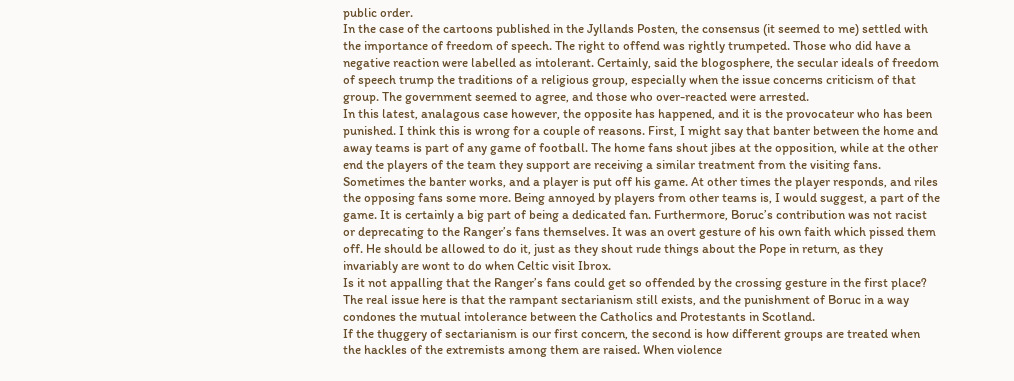public order.
In the case of the cartoons published in the Jyllands Posten, the consensus (it seemed to me) settled with the importance of freedom of speech. The right to offend was rightly trumpeted. Those who did have a negative reaction were labelled as intolerant. Certainly, said the blogosphere, the secular ideals of freedom of speech trump the traditions of a religious group, especially when the issue concerns criticism of that group. The government seemed to agree, and those who over-reacted were arrested.
In this latest, analagous case however, the opposite has happened, and it is the provocateur who has been punished. I think this is wrong for a couple of reasons. First, I might say that banter between the home and away teams is part of any game of football. The home fans shout jibes at the opposition, while at the other end the players of the team they support are receiving a similar treatment from the visiting fans. Sometimes the banter works, and a player is put off his game. At other times the player responds, and riles the opposing fans some more. Being annoyed by players from other teams is, I would suggest, a part of the game. It is certainly a big part of being a dedicated fan. Furthermore, Boruc’s contribution was not racist or deprecating to the Ranger’s fans themselves. It was an overt gesture of his own faith which pissed them off. He should be allowed to do it, just as they shout rude things about the Pope in return, as they invariably are wont to do when Celtic visit Ibrox.
Is it not appalling that the Ranger’s fans could get so offended by the crossing gesture in the first place? The real issue here is that the rampant sectarianism still exists, and the punishment of Boruc in a way condones the mutual intolerance between the Catholics and Protestants in Scotland.
If the thuggery of sectarianism is our first concern, the second is how different groups are treated when the hackles of the extremists among them are raised. When violence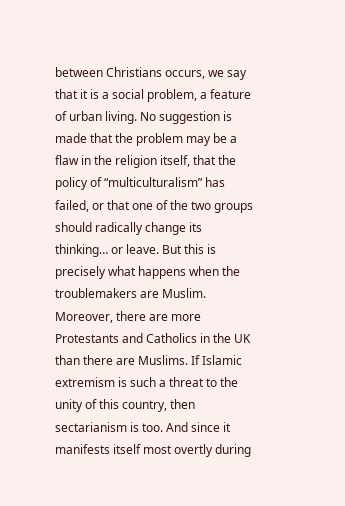between Christians occurs, we say that it is a social problem, a feature of urban living. No suggestion is made that the problem may be a flaw in the religion itself, that the policy of “multiculturalism” has failed, or that one of the two groups should radically change its thinking… or leave. But this is precisely what happens when the troublemakers are Muslim. Moreover, there are more Protestants and Catholics in the UK than there are Muslims. If Islamic extremism is such a threat to the unity of this country, then sectarianism is too. And since it manifests itself most overtly during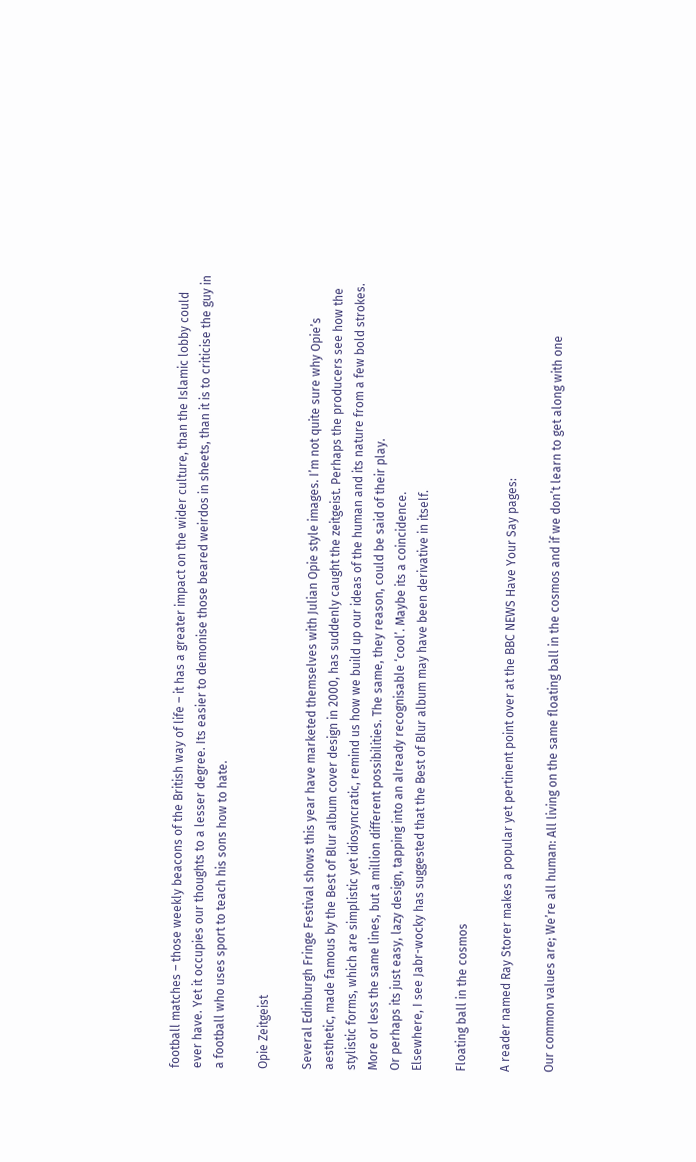football matches – those weekly beacons of the British way of life – it has a greater impact on the wider culture, than the Islamic lobby could ever have. Yet it occupies our thoughts to a lesser degree. Its easier to demonise those beared weirdos in sheets, than it is to criticise the guy in a football who uses sport to teach his sons how to hate.

Opie Zeitgeist

Several Edinburgh Fringe Festival shows this year have marketed themselves with Julian Opie style images. I’m not quite sure why Opie’s aesthetic, made famous by the Best of Blur album cover design in 2000, has suddenly caught the zeitgeist. Perhaps the producers see how the stylistic forms, which are simplistic yet idiosyncratic, remind us how we build up our ideas of the human and its nature from a few bold strokes. More or less the same lines, but a million different possibilities. The same, they reason, could be said of their play.
Or perhaps its just easy, lazy design, tapping into an already recognisable ‘cool’. Maybe its a coincidence.
Elsewhere, I see Jabr-wocky has suggested that the Best of Blur album may have been derivative in itself.

Floating ball in the cosmos

A reader named Ray Storer makes a popular yet pertinent point over at the BBC NEWS Have Your Say pages:

Our common values are; We’re all human: All living on the same floating ball in the cosmos and if we don’t learn to get along with one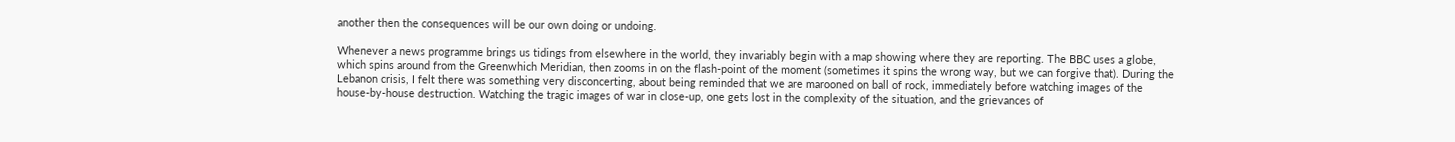another then the consequences will be our own doing or undoing.

Whenever a news programme brings us tidings from elsewhere in the world, they invariably begin with a map showing where they are reporting. The BBC uses a globe, which spins around from the Greenwhich Meridian, then zooms in on the flash-point of the moment (sometimes it spins the wrong way, but we can forgive that). During the Lebanon crisis, I felt there was something very disconcerting, about being reminded that we are marooned on ball of rock, immediately before watching images of the house-by-house destruction. Watching the tragic images of war in close-up, one gets lost in the complexity of the situation, and the grievances of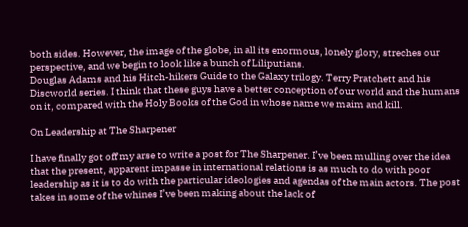both sides. However, the image of the globe, in all its enormous, lonely glory, streches our perspective, and we begin to look like a bunch of Liliputians.
Douglas Adams and his Hitch-hikers Guide to the Galaxy trilogy. Terry Pratchett and his Discworld series. I think that these guys have a better conception of our world and the humans on it, compared with the Holy Books of the God in whose name we maim and kill.

On Leadership at The Sharpener

I have finally got off my arse to write a post for The Sharpener. I’ve been mulling over the idea that the present, apparent impasse in international relations is as much to do with poor leadership as it is to do with the particular ideologies and agendas of the main actors. The post takes in some of the whines I’ve been making about the lack of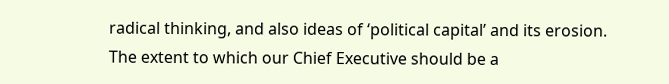radical thinking, and also ideas of ‘political capital’ and its erosion. The extent to which our Chief Executive should be a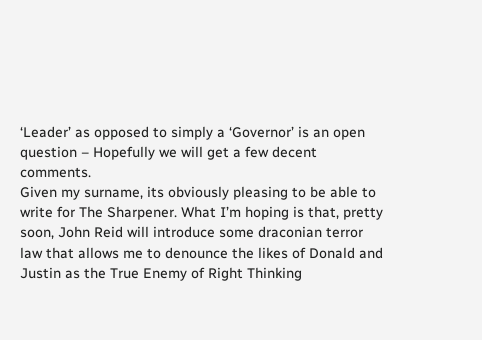‘Leader’ as opposed to simply a ‘Governor’ is an open question – Hopefully we will get a few decent comments.
Given my surname, its obviously pleasing to be able to write for The Sharpener. What I’m hoping is that, pretty soon, John Reid will introduce some draconian terror law that allows me to denounce the likes of Donald and Justin as the True Enemy of Right Thinking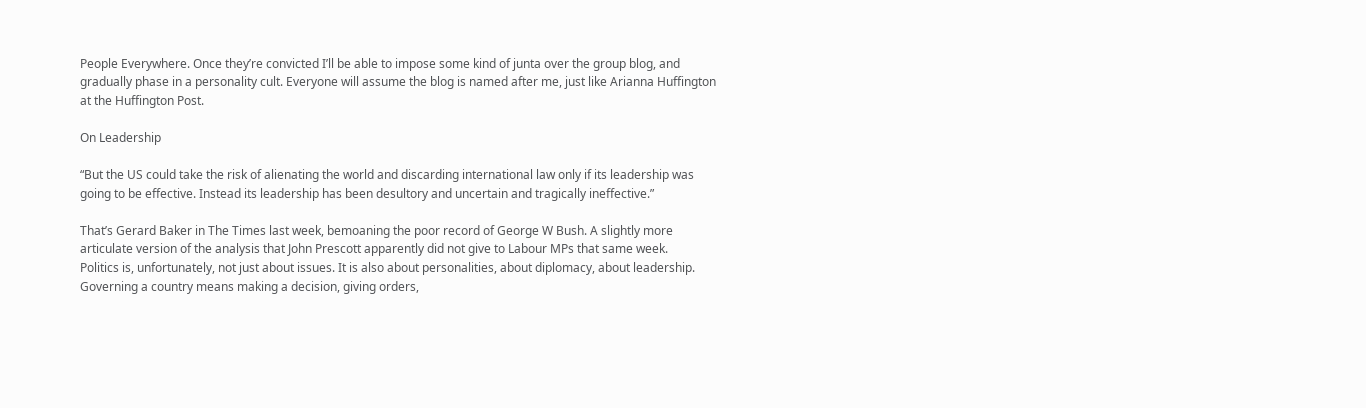People Everywhere. Once they’re convicted I’ll be able to impose some kind of junta over the group blog, and gradually phase in a personality cult. Everyone will assume the blog is named after me, just like Arianna Huffington at the Huffington Post.

On Leadership

“But the US could take the risk of alienating the world and discarding international law only if its leadership was going to be effective. Instead its leadership has been desultory and uncertain and tragically ineffective.”

That’s Gerard Baker in The Times last week, bemoaning the poor record of George W Bush. A slightly more articulate version of the analysis that John Prescott apparently did not give to Labour MPs that same week.
Politics is, unfortunately, not just about issues. It is also about personalities, about diplomacy, about leadership. Governing a country means making a decision, giving orders,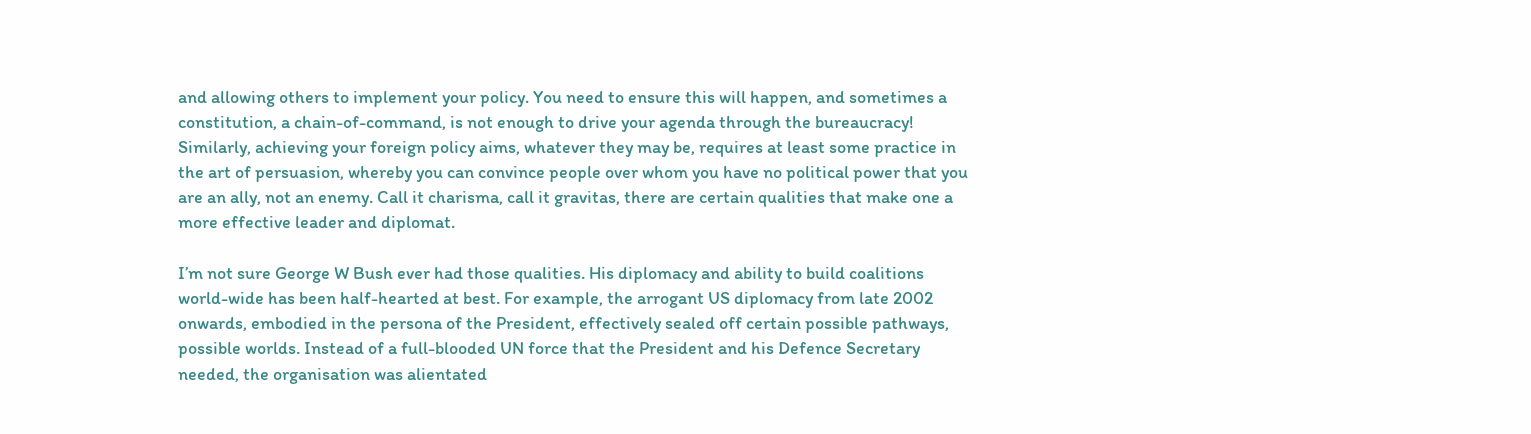and allowing others to implement your policy. You need to ensure this will happen, and sometimes a constitution, a chain-of-command, is not enough to drive your agenda through the bureaucracy! Similarly, achieving your foreign policy aims, whatever they may be, requires at least some practice in the art of persuasion, whereby you can convince people over whom you have no political power that you are an ally, not an enemy. Call it charisma, call it gravitas, there are certain qualities that make one a more effective leader and diplomat.

I’m not sure George W Bush ever had those qualities. His diplomacy and ability to build coalitions world-wide has been half-hearted at best. For example, the arrogant US diplomacy from late 2002 onwards, embodied in the persona of the President, effectively sealed off certain possible pathways, possible worlds. Instead of a full-blooded UN force that the President and his Defence Secretary needed, the organisation was alientated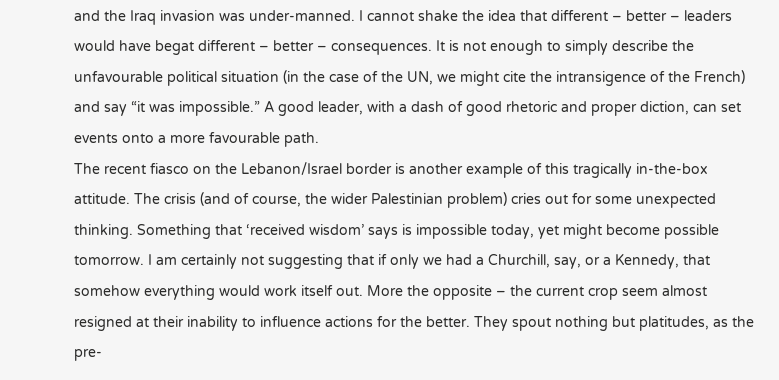and the Iraq invasion was under-manned. I cannot shake the idea that different – better – leaders would have begat different – better – consequences. It is not enough to simply describe the unfavourable political situation (in the case of the UN, we might cite the intransigence of the French) and say “it was impossible.” A good leader, with a dash of good rhetoric and proper diction, can set events onto a more favourable path.
The recent fiasco on the Lebanon/Israel border is another example of this tragically in-the-box attitude. The crisis (and of course, the wider Palestinian problem) cries out for some unexpected thinking. Something that ‘received wisdom’ says is impossible today, yet might become possible tomorrow. I am certainly not suggesting that if only we had a Churchill, say, or a Kennedy, that somehow everything would work itself out. More the opposite – the current crop seem almost resigned at their inability to influence actions for the better. They spout nothing but platitudes, as the pre-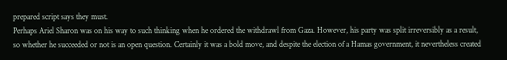prepared script says they must.
Perhaps Ariel Sharon was on his way to such thinking when he ordered the withdrawl from Gaza. However, his party was split irreversibly as a result, so whether he succeeded or not is an open question. Certainly it was a bold move, and despite the election of a Hamas government, it nevertheless created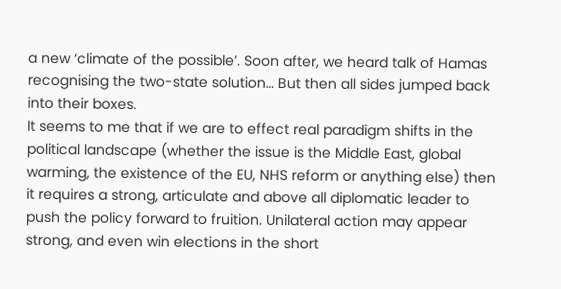a new ‘climate of the possible’. Soon after, we heard talk of Hamas recognising the two-state solution… But then all sides jumped back into their boxes.
It seems to me that if we are to effect real paradigm shifts in the political landscape (whether the issue is the Middle East, global warming, the existence of the EU, NHS reform or anything else) then it requires a strong, articulate and above all diplomatic leader to push the policy forward to fruition. Unilateral action may appear strong, and even win elections in the short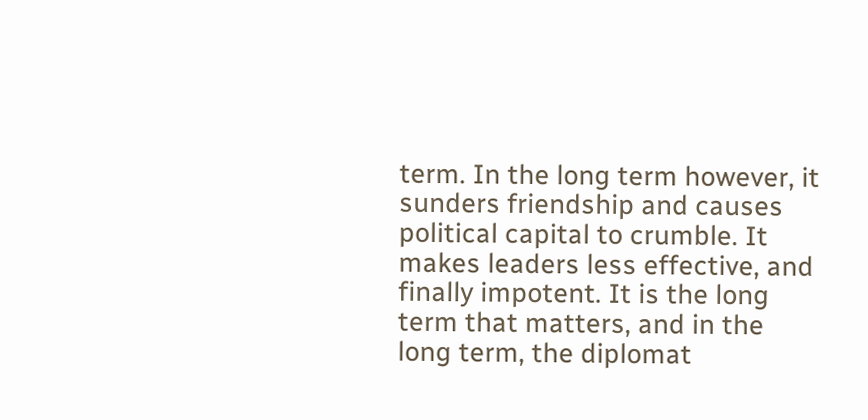term. In the long term however, it sunders friendship and causes political capital to crumble. It makes leaders less effective, and finally impotent. It is the long term that matters, and in the long term, the diplomat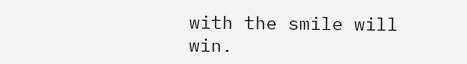with the smile will win.